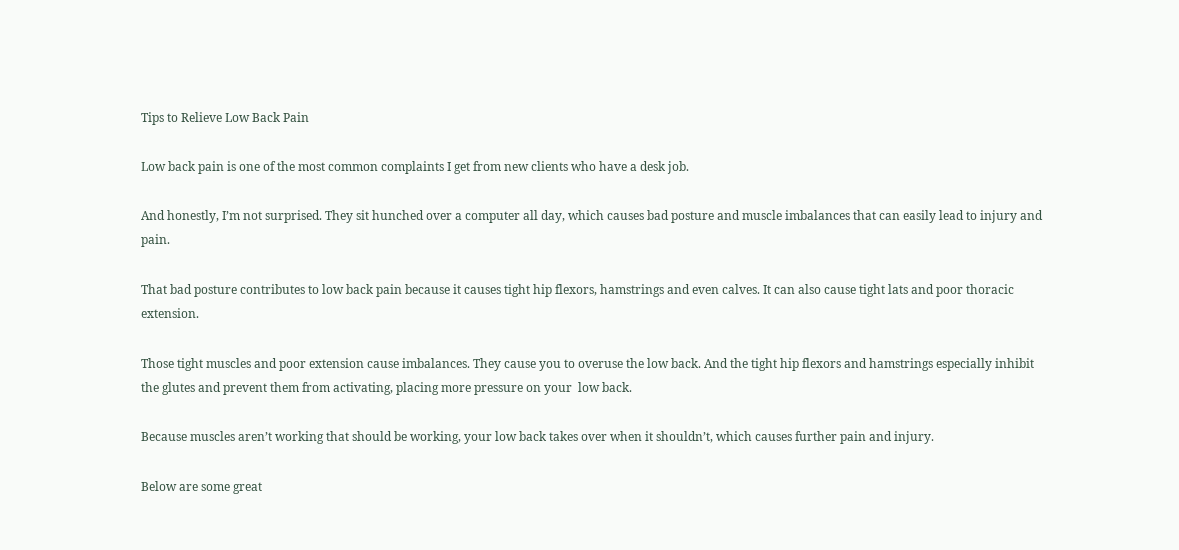Tips to Relieve Low Back Pain

Low back pain is one of the most common complaints I get from new clients who have a desk job.

And honestly, I’m not surprised. They sit hunched over a computer all day, which causes bad posture and muscle imbalances that can easily lead to injury and pain.

That bad posture contributes to low back pain because it causes tight hip flexors, hamstrings and even calves. It can also cause tight lats and poor thoracic extension.

Those tight muscles and poor extension cause imbalances. They cause you to overuse the low back. And the tight hip flexors and hamstrings especially inhibit the glutes and prevent them from activating, placing more pressure on your  low back.

Because muscles aren’t working that should be working, your low back takes over when it shouldn’t, which causes further pain and injury.

Below are some great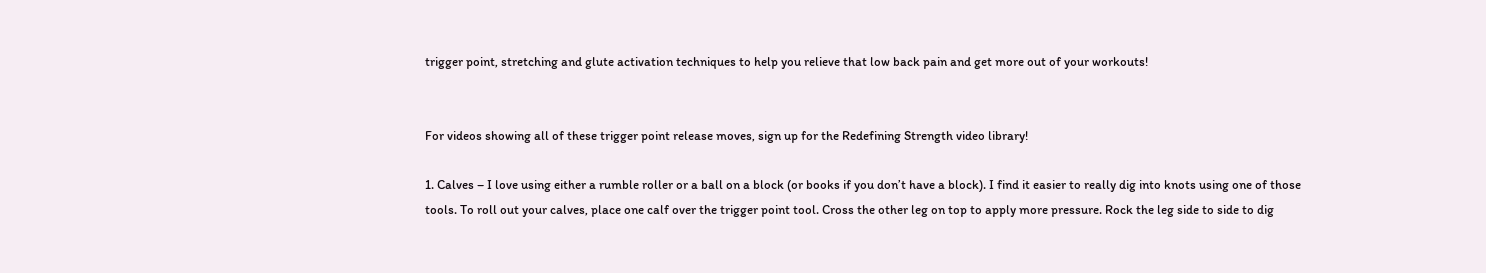trigger point, stretching and glute activation techniques to help you relieve that low back pain and get more out of your workouts!


For videos showing all of these trigger point release moves, sign up for the Redefining Strength video library!

1. Calves – I love using either a rumble roller or a ball on a block (or books if you don’t have a block). I find it easier to really dig into knots using one of those tools. To roll out your calves, place one calf over the trigger point tool. Cross the other leg on top to apply more pressure. Rock the leg side to side to dig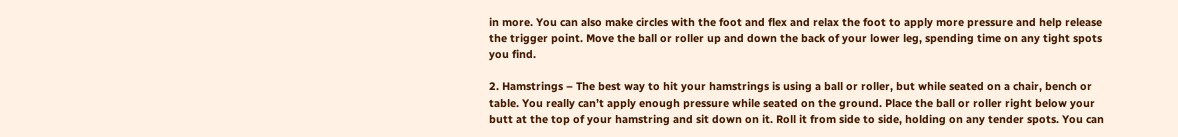in more. You can also make circles with the foot and flex and relax the foot to apply more pressure and help release the trigger point. Move the ball or roller up and down the back of your lower leg, spending time on any tight spots you find.

2. Hamstrings – The best way to hit your hamstrings is using a ball or roller, but while seated on a chair, bench or table. You really can’t apply enough pressure while seated on the ground. Place the ball or roller right below your butt at the top of your hamstring and sit down on it. Roll it from side to side, holding on any tender spots. You can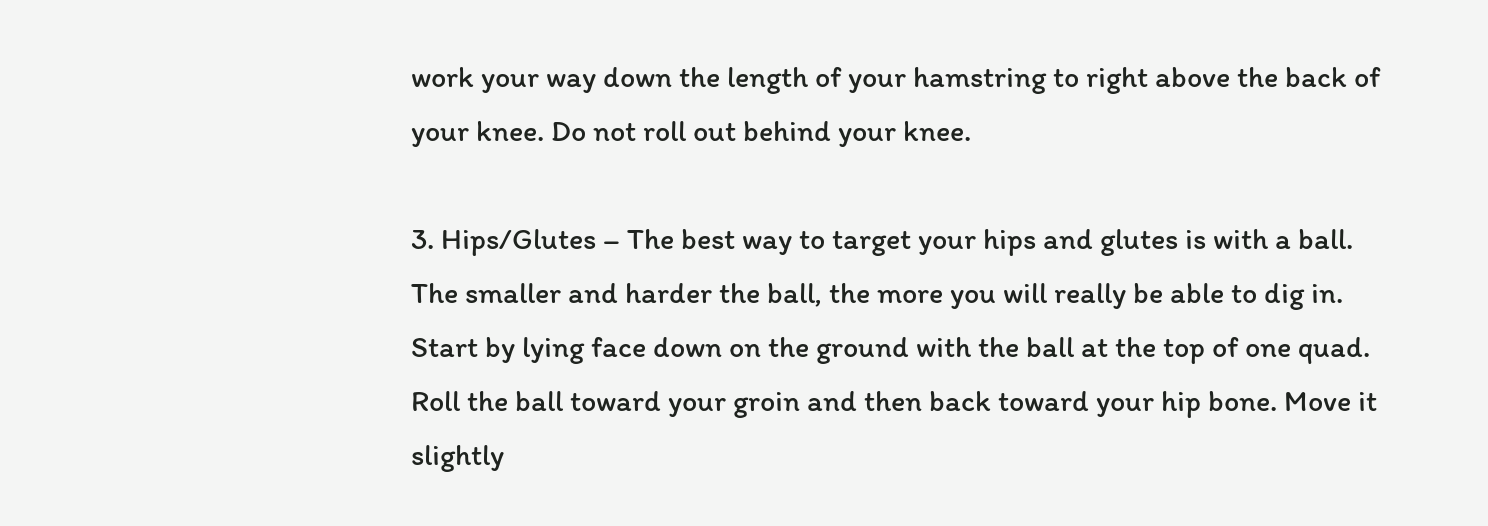work your way down the length of your hamstring to right above the back of your knee. Do not roll out behind your knee.

3. Hips/Glutes – The best way to target your hips and glutes is with a ball. The smaller and harder the ball, the more you will really be able to dig in. Start by lying face down on the ground with the ball at the top of one quad. Roll the ball toward your groin and then back toward your hip bone. Move it slightly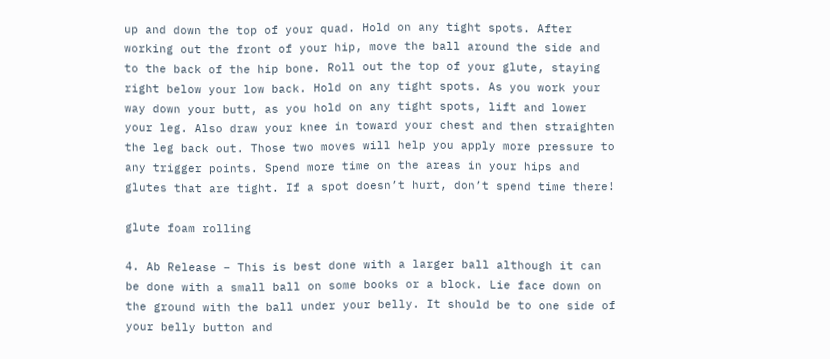up and down the top of your quad. Hold on any tight spots. After working out the front of your hip, move the ball around the side and to the back of the hip bone. Roll out the top of your glute, staying right below your low back. Hold on any tight spots. As you work your way down your butt, as you hold on any tight spots, lift and lower your leg. Also draw your knee in toward your chest and then straighten the leg back out. Those two moves will help you apply more pressure to any trigger points. Spend more time on the areas in your hips and glutes that are tight. If a spot doesn’t hurt, don’t spend time there!

glute foam rolling

4. Ab Release – This is best done with a larger ball although it can be done with a small ball on some books or a block. Lie face down on the ground with the ball under your belly. It should be to one side of your belly button and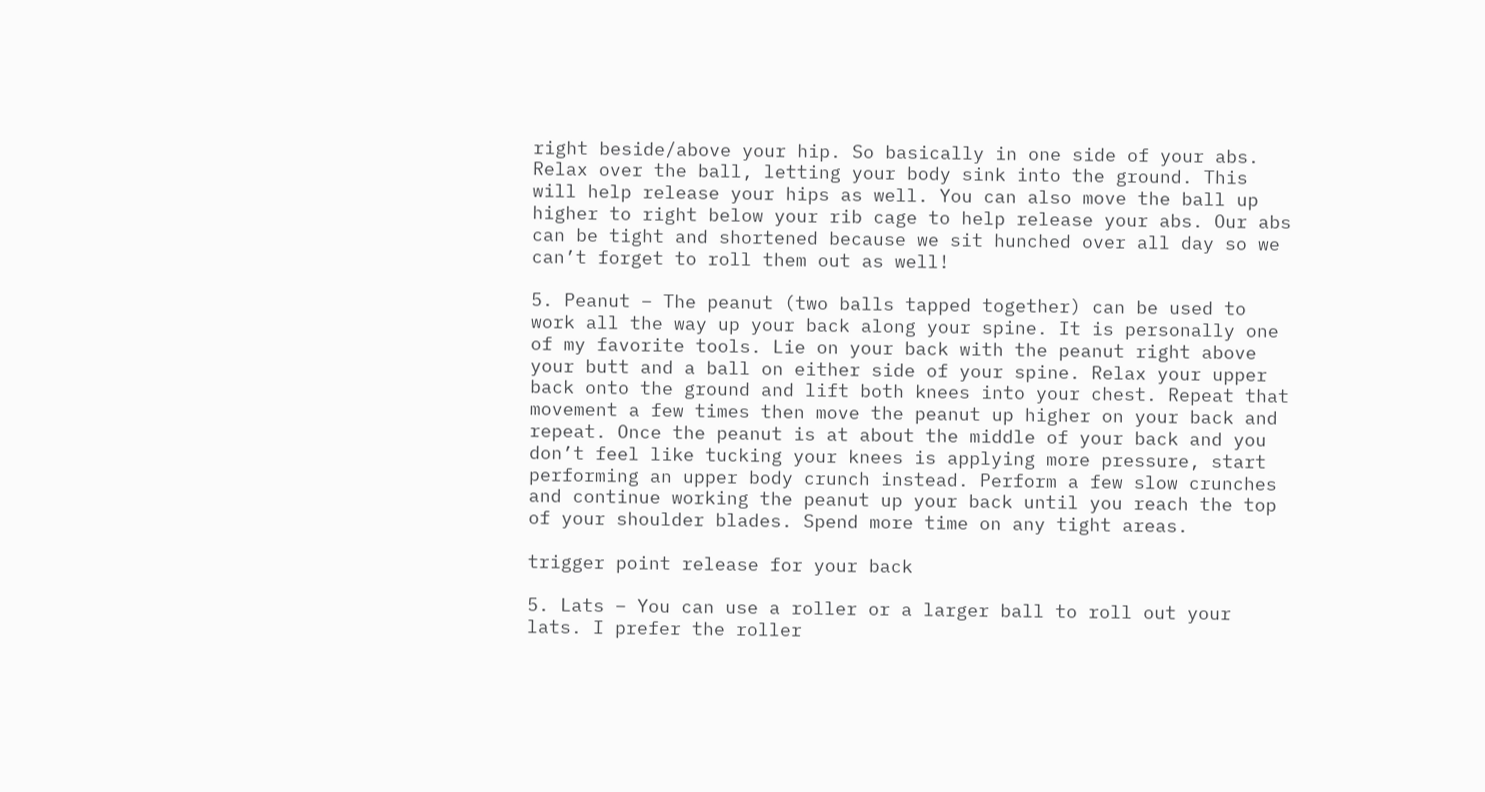right beside/above your hip. So basically in one side of your abs. Relax over the ball, letting your body sink into the ground. This will help release your hips as well. You can also move the ball up higher to right below your rib cage to help release your abs. Our abs can be tight and shortened because we sit hunched over all day so we can’t forget to roll them out as well!

5. Peanut – The peanut (two balls tapped together) can be used to work all the way up your back along your spine. It is personally one of my favorite tools. Lie on your back with the peanut right above your butt and a ball on either side of your spine. Relax your upper back onto the ground and lift both knees into your chest. Repeat that movement a few times then move the peanut up higher on your back and repeat. Once the peanut is at about the middle of your back and you don’t feel like tucking your knees is applying more pressure, start performing an upper body crunch instead. Perform a few slow crunches and continue working the peanut up your back until you reach the top of your shoulder blades. Spend more time on any tight areas.

trigger point release for your back

5. Lats – You can use a roller or a larger ball to roll out your lats. I prefer the roller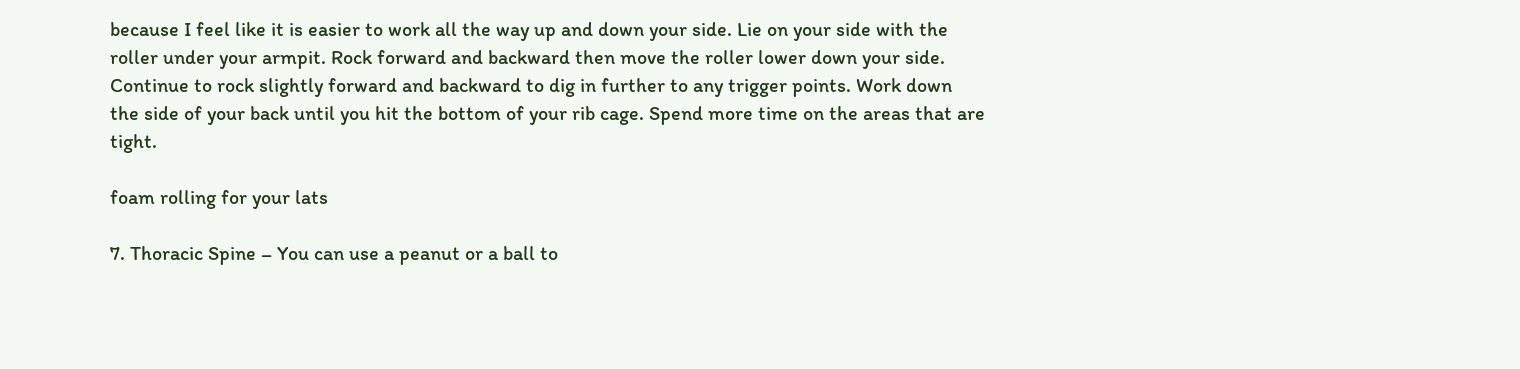because I feel like it is easier to work all the way up and down your side. Lie on your side with the roller under your armpit. Rock forward and backward then move the roller lower down your side. Continue to rock slightly forward and backward to dig in further to any trigger points. Work down the side of your back until you hit the bottom of your rib cage. Spend more time on the areas that are tight.

foam rolling for your lats

7. Thoracic Spine – You can use a peanut or a ball to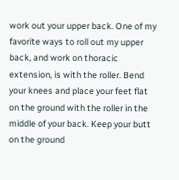work out your upper back. One of my favorite ways to roll out my upper back, and work on thoracic extension, is with the roller. Bend your knees and place your feet flat on the ground with the roller in the middle of your back. Keep your butt on the ground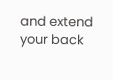and extend your back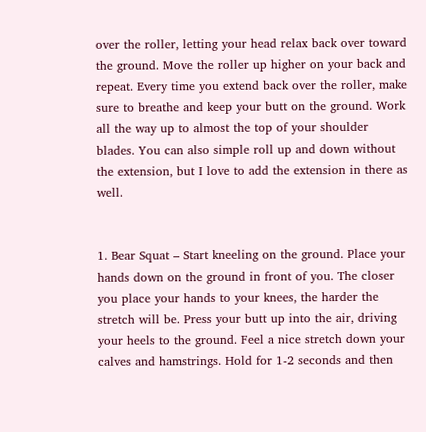over the roller, letting your head relax back over toward the ground. Move the roller up higher on your back and repeat. Every time you extend back over the roller, make sure to breathe and keep your butt on the ground. Work all the way up to almost the top of your shoulder blades. You can also simple roll up and down without the extension, but I love to add the extension in there as well.


1. Bear Squat – Start kneeling on the ground. Place your hands down on the ground in front of you. The closer you place your hands to your knees, the harder the stretch will be. Press your butt up into the air, driving your heels to the ground. Feel a nice stretch down your calves and hamstrings. Hold for 1-2 seconds and then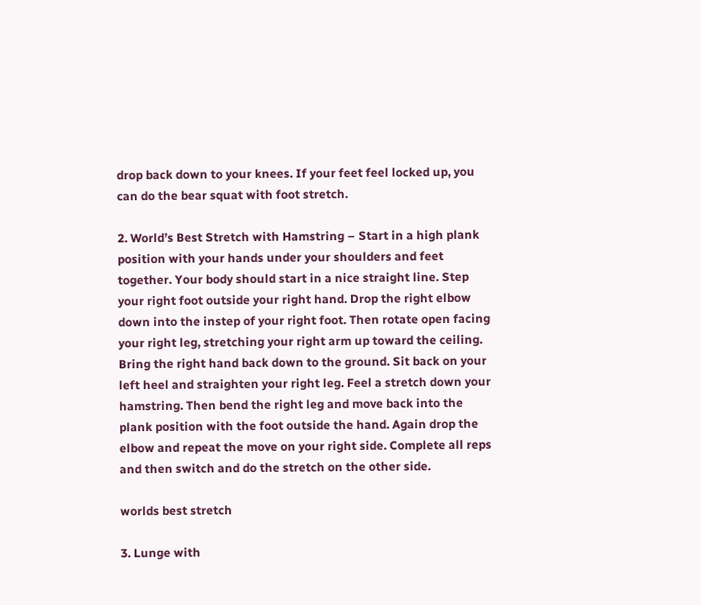drop back down to your knees. If your feet feel locked up, you can do the bear squat with foot stretch.

2. World’s Best Stretch with Hamstring – Start in a high plank position with your hands under your shoulders and feet together. Your body should start in a nice straight line. Step your right foot outside your right hand. Drop the right elbow down into the instep of your right foot. Then rotate open facing your right leg, stretching your right arm up toward the ceiling. Bring the right hand back down to the ground. Sit back on your left heel and straighten your right leg. Feel a stretch down your hamstring. Then bend the right leg and move back into the plank position with the foot outside the hand. Again drop the elbow and repeat the move on your right side. Complete all reps and then switch and do the stretch on the other side.

worlds best stretch

3. Lunge with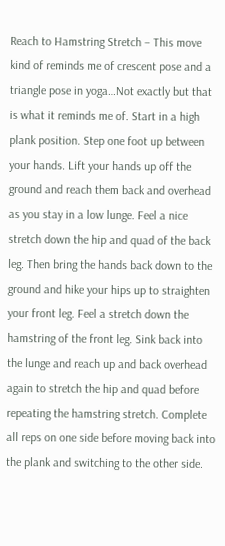Reach to Hamstring Stretch – This move kind of reminds me of crescent pose and a triangle pose in yoga…Not exactly but that is what it reminds me of. Start in a high plank position. Step one foot up between your hands. Lift your hands up off the ground and reach them back and overhead as you stay in a low lunge. Feel a nice stretch down the hip and quad of the back leg. Then bring the hands back down to the ground and hike your hips up to straighten your front leg. Feel a stretch down the hamstring of the front leg. Sink back into the lunge and reach up and back overhead again to stretch the hip and quad before repeating the hamstring stretch. Complete all reps on one side before moving back into the plank and switching to the other side.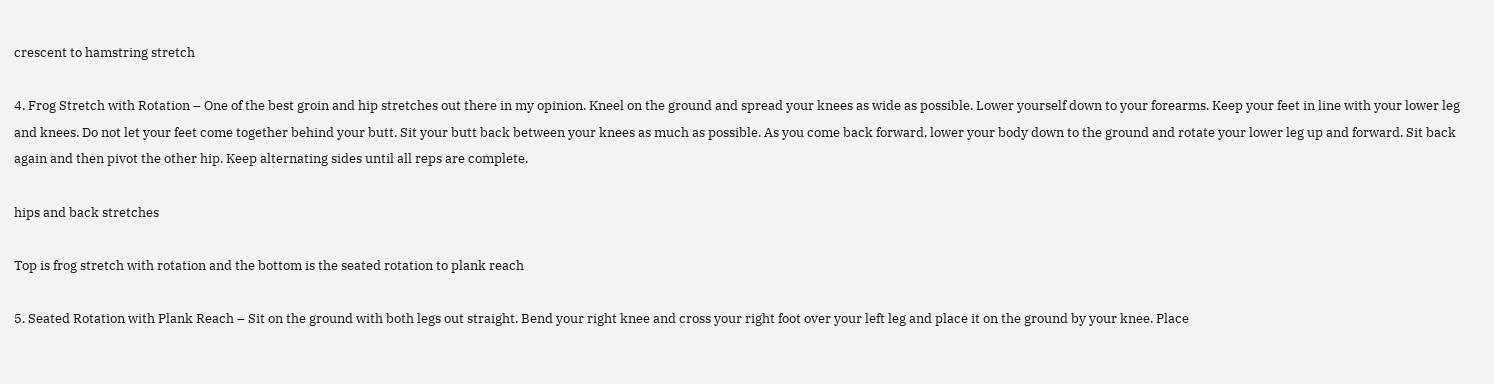crescent to hamstring stretch

4. Frog Stretch with Rotation – One of the best groin and hip stretches out there in my opinion. Kneel on the ground and spread your knees as wide as possible. Lower yourself down to your forearms. Keep your feet in line with your lower leg and knees. Do not let your feet come together behind your butt. Sit your butt back between your knees as much as possible. As you come back forward, lower your body down to the ground and rotate your lower leg up and forward. Sit back again and then pivot the other hip. Keep alternating sides until all reps are complete.

hips and back stretches

Top is frog stretch with rotation and the bottom is the seated rotation to plank reach

5. Seated Rotation with Plank Reach – Sit on the ground with both legs out straight. Bend your right knee and cross your right foot over your left leg and place it on the ground by your knee. Place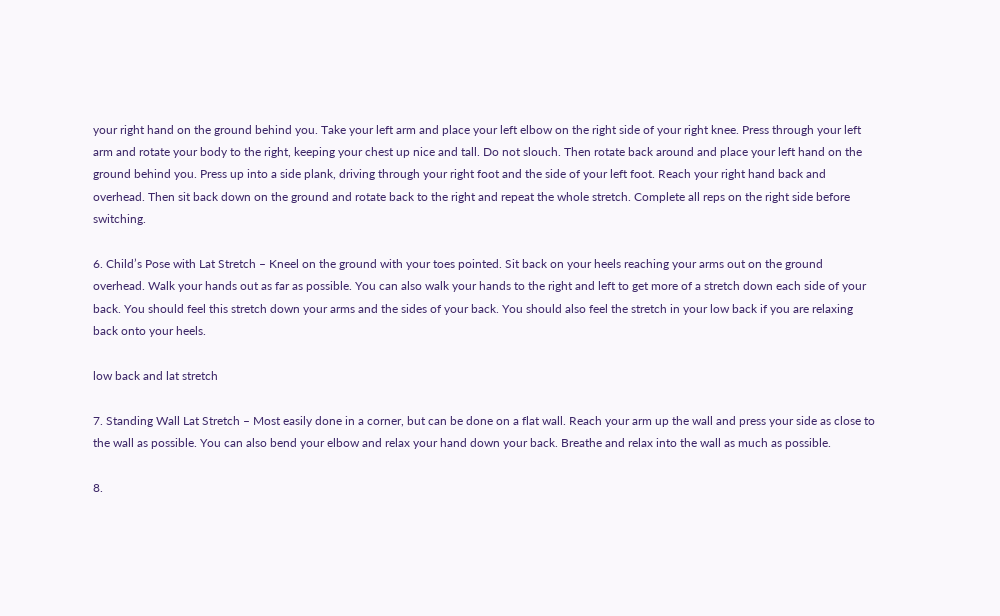your right hand on the ground behind you. Take your left arm and place your left elbow on the right side of your right knee. Press through your left arm and rotate your body to the right, keeping your chest up nice and tall. Do not slouch. Then rotate back around and place your left hand on the ground behind you. Press up into a side plank, driving through your right foot and the side of your left foot. Reach your right hand back and overhead. Then sit back down on the ground and rotate back to the right and repeat the whole stretch. Complete all reps on the right side before switching.

6. Child’s Pose with Lat Stretch – Kneel on the ground with your toes pointed. Sit back on your heels reaching your arms out on the ground overhead. Walk your hands out as far as possible. You can also walk your hands to the right and left to get more of a stretch down each side of your back. You should feel this stretch down your arms and the sides of your back. You should also feel the stretch in your low back if you are relaxing back onto your heels.

low back and lat stretch

7. Standing Wall Lat Stretch – Most easily done in a corner, but can be done on a flat wall. Reach your arm up the wall and press your side as close to the wall as possible. You can also bend your elbow and relax your hand down your back. Breathe and relax into the wall as much as possible.

8.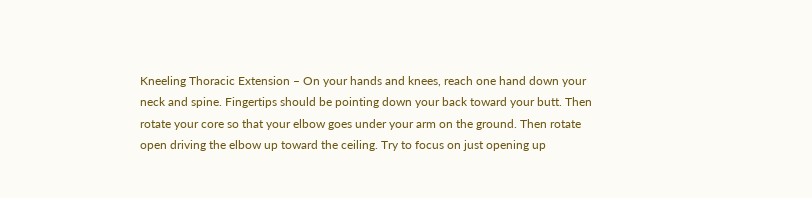Kneeling Thoracic Extension – On your hands and knees, reach one hand down your neck and spine. Fingertips should be pointing down your back toward your butt. Then rotate your core so that your elbow goes under your arm on the ground. Then rotate open driving the elbow up toward the ceiling. Try to focus on just opening up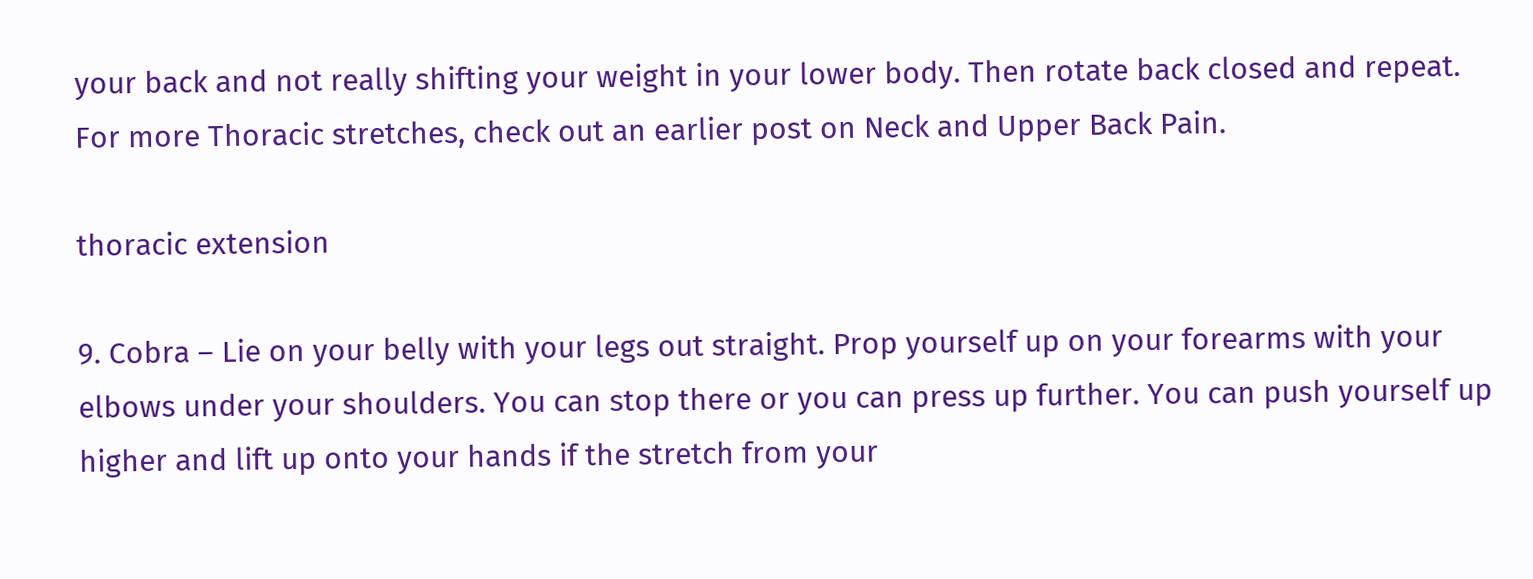your back and not really shifting your weight in your lower body. Then rotate back closed and repeat. For more Thoracic stretches, check out an earlier post on Neck and Upper Back Pain.

thoracic extension

9. Cobra – Lie on your belly with your legs out straight. Prop yourself up on your forearms with your elbows under your shoulders. You can stop there or you can press up further. You can push yourself up higher and lift up onto your hands if the stretch from your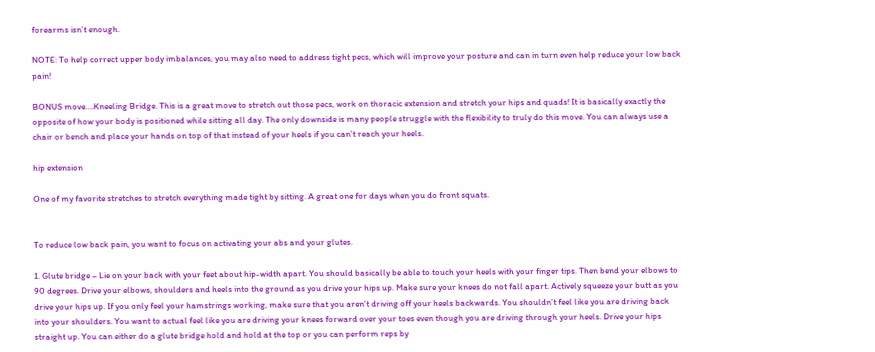forearms isn’t enough.

NOTE: To help correct upper body imbalances, you may also need to address tight pecs, which will improve your posture and can in turn even help reduce your low back pain!

BONUS move….Kneeling Bridge. This is a great move to stretch out those pecs, work on thoracic extension and stretch your hips and quads! It is basically exactly the opposite of how your body is positioned while sitting all day. The only downside is many people struggle with the flexibility to truly do this move. You can always use a chair or bench and place your hands on top of that instead of your heels if you can’t reach your heels.

hip extension

One of my favorite stretches to stretch everything made tight by sitting. A great one for days when you do front squats.


To reduce low back pain, you want to focus on activating your abs and your glutes.

1. Glute bridge – Lie on your back with your feet about hip-width apart. You should basically be able to touch your heels with your finger tips. Then bend your elbows to 90 degrees. Drive your elbows, shoulders and heels into the ground as you drive your hips up. Make sure your knees do not fall apart. Actively squeeze your butt as you drive your hips up. If you only feel your hamstrings working, make sure that you aren’t driving off your heels backwards. You shouldn’t feel like you are driving back into your shoulders. You want to actual feel like you are driving your knees forward over your toes even though you are driving through your heels. Drive your hips straight up. You can either do a glute bridge hold and hold at the top or you can perform reps by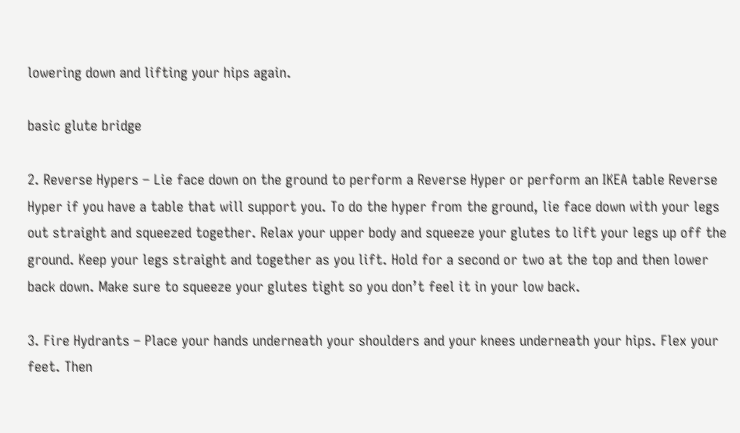lowering down and lifting your hips again.

basic glute bridge

2. Reverse Hypers – Lie face down on the ground to perform a Reverse Hyper or perform an IKEA table Reverse Hyper if you have a table that will support you. To do the hyper from the ground, lie face down with your legs out straight and squeezed together. Relax your upper body and squeeze your glutes to lift your legs up off the ground. Keep your legs straight and together as you lift. Hold for a second or two at the top and then lower back down. Make sure to squeeze your glutes tight so you don’t feel it in your low back.

3. Fire Hydrants – Place your hands underneath your shoulders and your knees underneath your hips. Flex your feet. Then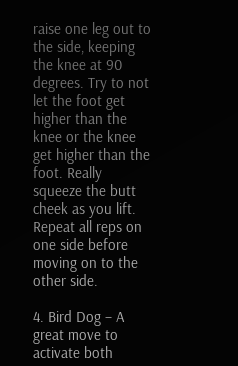raise one leg out to the side, keeping the knee at 90 degrees. Try to not let the foot get higher than the knee or the knee get higher than the foot. Really squeeze the butt cheek as you lift. Repeat all reps on one side before moving on to the other side.

4. Bird Dog – A great move to activate both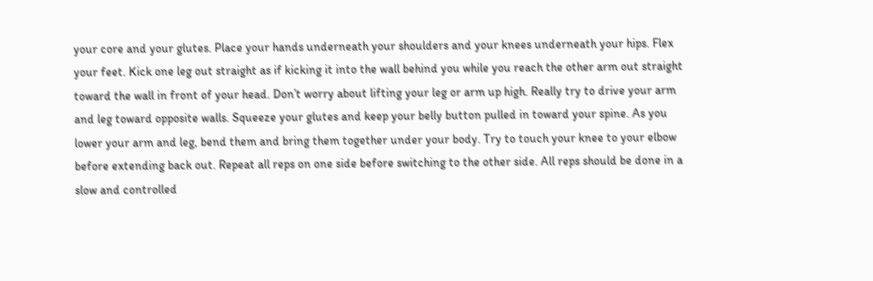your core and your glutes. Place your hands underneath your shoulders and your knees underneath your hips. Flex your feet. Kick one leg out straight as if kicking it into the wall behind you while you reach the other arm out straight toward the wall in front of your head. Don’t worry about lifting your leg or arm up high. Really try to drive your arm and leg toward opposite walls. Squeeze your glutes and keep your belly button pulled in toward your spine. As you lower your arm and leg, bend them and bring them together under your body. Try to touch your knee to your elbow before extending back out. Repeat all reps on one side before switching to the other side. All reps should be done in a slow and controlled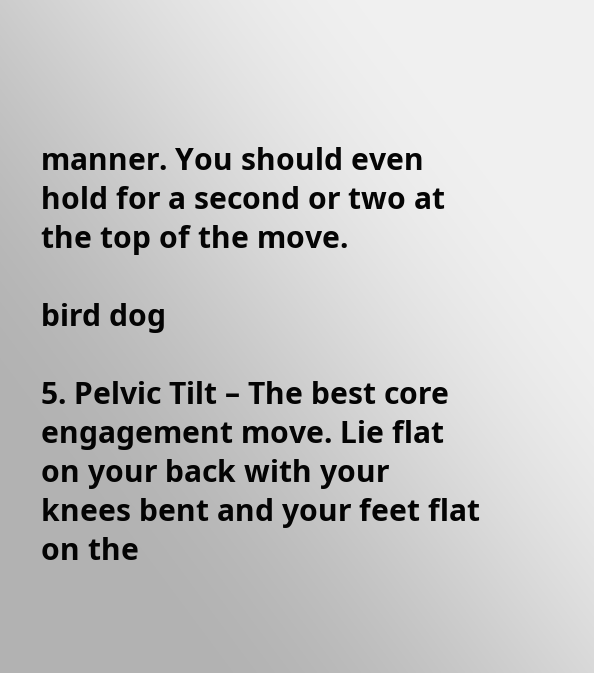manner. You should even hold for a second or two at the top of the move.

bird dog

5. Pelvic Tilt – The best core engagement move. Lie flat on your back with your knees bent and your feet flat on the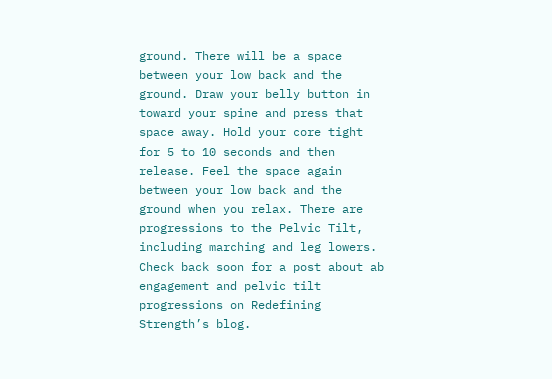ground. There will be a space between your low back and the ground. Draw your belly button in toward your spine and press that space away. Hold your core tight for 5 to 10 seconds and then release. Feel the space again between your low back and the ground when you relax. There are progressions to the Pelvic Tilt, including marching and leg lowers. Check back soon for a post about ab engagement and pelvic tilt progressions on Redefining Strength’s blog.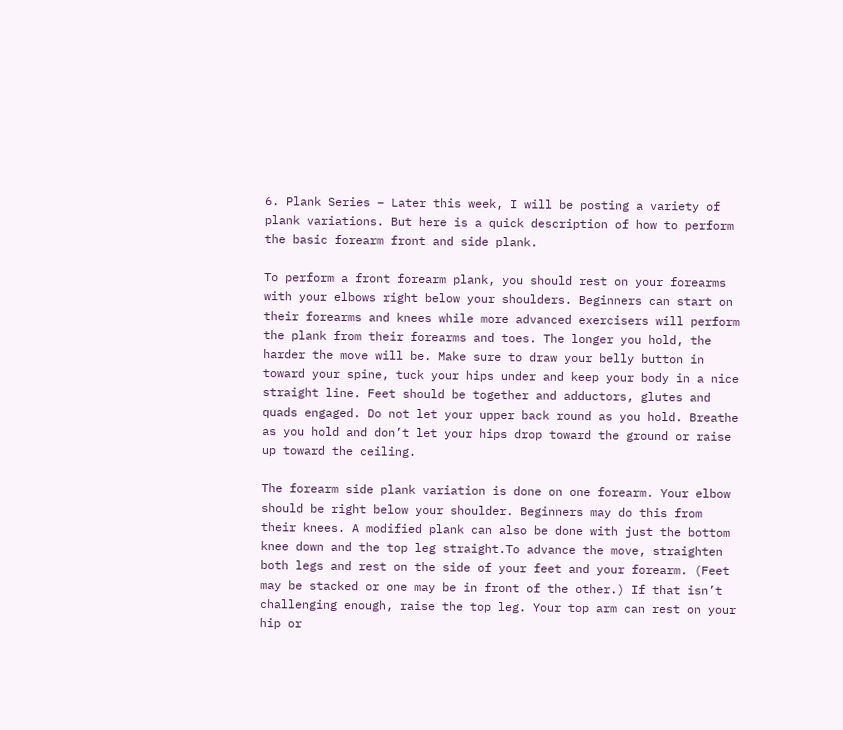6. Plank Series – Later this week, I will be posting a variety of plank variations. But here is a quick description of how to perform the basic forearm front and side plank.

To perform a front forearm plank, you should rest on your forearms with your elbows right below your shoulders. Beginners can start on their forearms and knees while more advanced exercisers will perform the plank from their forearms and toes. The longer you hold, the harder the move will be. Make sure to draw your belly button in toward your spine, tuck your hips under and keep your body in a nice straight line. Feet should be together and adductors, glutes and quads engaged. Do not let your upper back round as you hold. Breathe as you hold and don’t let your hips drop toward the ground or raise up toward the ceiling.

The forearm side plank variation is done on one forearm. Your elbow should be right below your shoulder. Beginners may do this from their knees. A modified plank can also be done with just the bottom knee down and the top leg straight.To advance the move, straighten both legs and rest on the side of your feet and your forearm. (Feet may be stacked or one may be in front of the other.) If that isn’t challenging enough, raise the top leg. Your top arm can rest on your hip or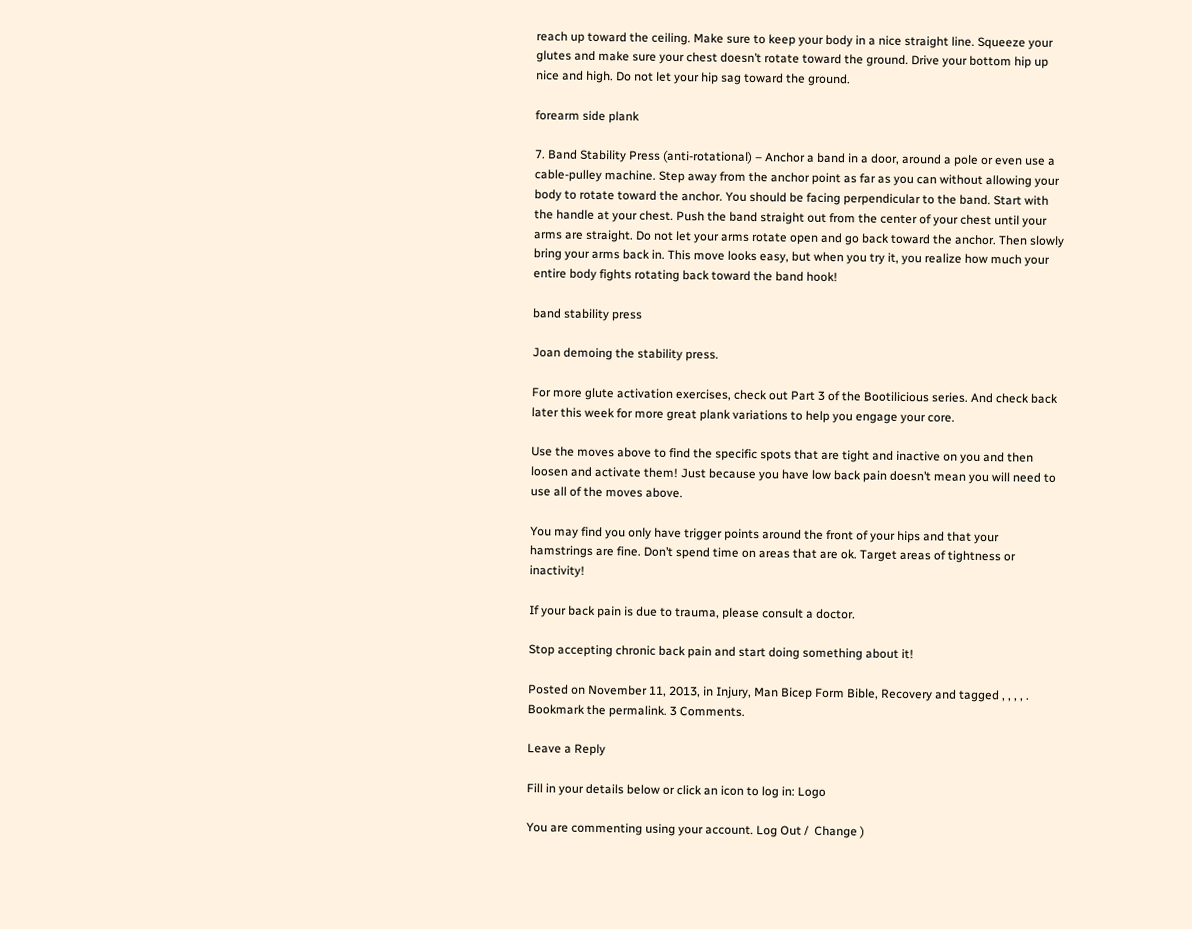reach up toward the ceiling. Make sure to keep your body in a nice straight line. Squeeze your glutes and make sure your chest doesn’t rotate toward the ground. Drive your bottom hip up nice and high. Do not let your hip sag toward the ground.

forearm side plank

7. Band Stability Press (anti-rotational) – Anchor a band in a door, around a pole or even use a cable-pulley machine. Step away from the anchor point as far as you can without allowing your body to rotate toward the anchor. You should be facing perpendicular to the band. Start with the handle at your chest. Push the band straight out from the center of your chest until your arms are straight. Do not let your arms rotate open and go back toward the anchor. Then slowly bring your arms back in. This move looks easy, but when you try it, you realize how much your entire body fights rotating back toward the band hook!

band stability press

Joan demoing the stability press.

For more glute activation exercises, check out Part 3 of the Bootilicious series. And check back later this week for more great plank variations to help you engage your core.

Use the moves above to find the specific spots that are tight and inactive on you and then loosen and activate them! Just because you have low back pain doesn’t mean you will need to use all of the moves above.

You may find you only have trigger points around the front of your hips and that your hamstrings are fine. Don’t spend time on areas that are ok. Target areas of tightness or inactivity!

If your back pain is due to trauma, please consult a doctor.

Stop accepting chronic back pain and start doing something about it!

Posted on November 11, 2013, in Injury, Man Bicep Form Bible, Recovery and tagged , , , , . Bookmark the permalink. 3 Comments.

Leave a Reply

Fill in your details below or click an icon to log in: Logo

You are commenting using your account. Log Out /  Change )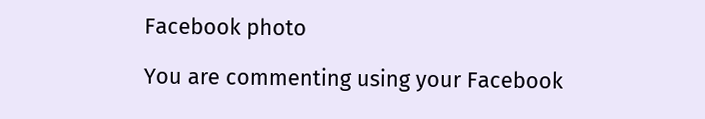Facebook photo

You are commenting using your Facebook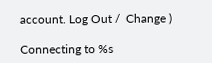account. Log Out /  Change )

Connecting to %s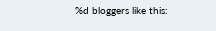%d bloggers like this: